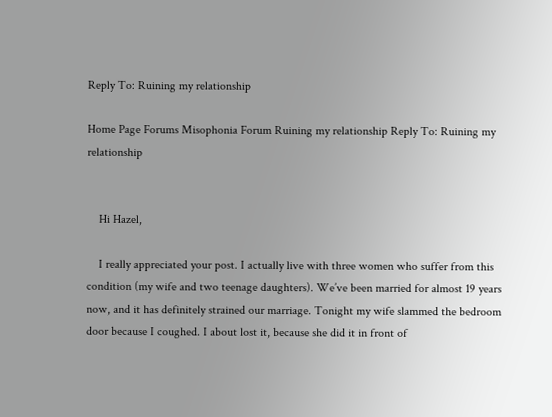Reply To: Ruining my relationship

Home Page Forums Misophonia Forum Ruining my relationship Reply To: Ruining my relationship


    Hi Hazel,

    I really appreciated your post. I actually live with three women who suffer from this condition (my wife and two teenage daughters). We’ve been married for almost 19 years now, and it has definitely strained our marriage. Tonight my wife slammed the bedroom door because I coughed. I about lost it, because she did it in front of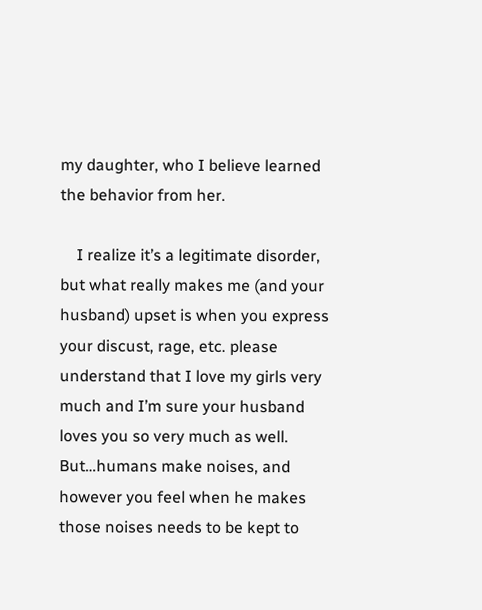my daughter, who I believe learned the behavior from her.

    I realize it’s a legitimate disorder, but what really makes me (and your husband) upset is when you express your discust, rage, etc. please understand that I love my girls very much and I’m sure your husband loves you so very much as well. But…humans make noises, and however you feel when he makes those noises needs to be kept to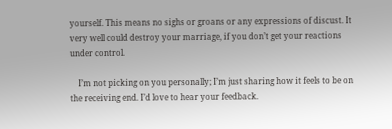yourself. This means no sighs or groans or any expressions of discust. It very well could destroy your marriage, if you don’t get your reactions under control.

    I’m not picking on you personally; I’m just sharing how it feels to be on the receiving end. I’d love to hear your feedback.